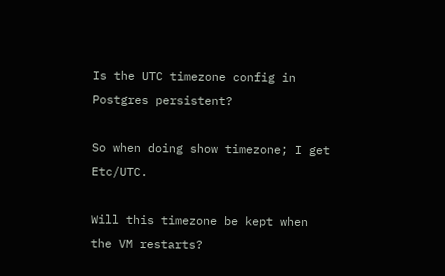Is the UTC timezone config in Postgres persistent?

So when doing show timezone; I get Etc/UTC.

Will this timezone be kept when the VM restarts?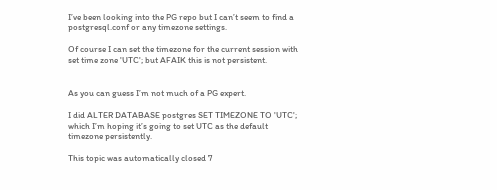I’ve been looking into the PG repo but I can’t seem to find a postgresql.conf or any timezone settings.

Of course I can set the timezone for the current session with set time zone 'UTC'; but AFAIK this is not persistent.


As you can guess I’m not much of a PG expert.

I did ALTER DATABASE postgres SET TIMEZONE TO 'UTC'; which I’m hoping it’s going to set UTC as the default timezone persistently.

This topic was automatically closed 7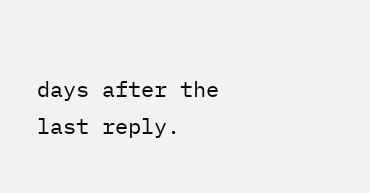days after the last reply.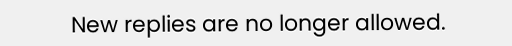New replies are no longer allowed.